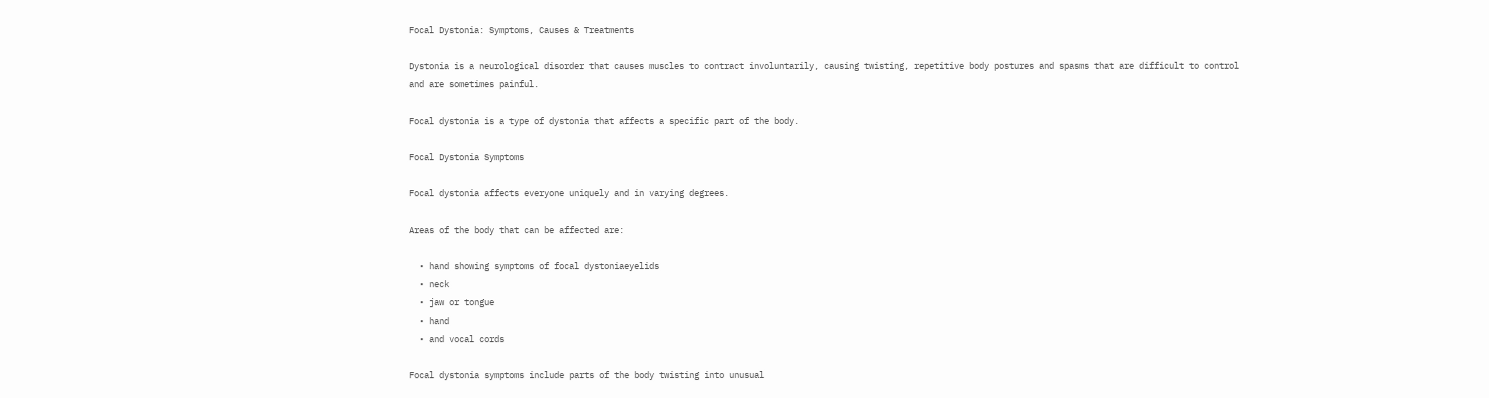Focal Dystonia: Symptoms, Causes & Treatments

Dystonia is a neurological disorder that causes muscles to contract involuntarily, causing twisting, repetitive body postures and spasms that are difficult to control and are sometimes painful.

Focal dystonia is a type of dystonia that affects a specific part of the body.

Focal Dystonia Symptoms

Focal dystonia affects everyone uniquely and in varying degrees.

Areas of the body that can be affected are:

  • hand showing symptoms of focal dystoniaeyelids
  • neck
  • jaw or tongue
  • hand
  • and vocal cords

Focal dystonia symptoms include parts of the body twisting into unusual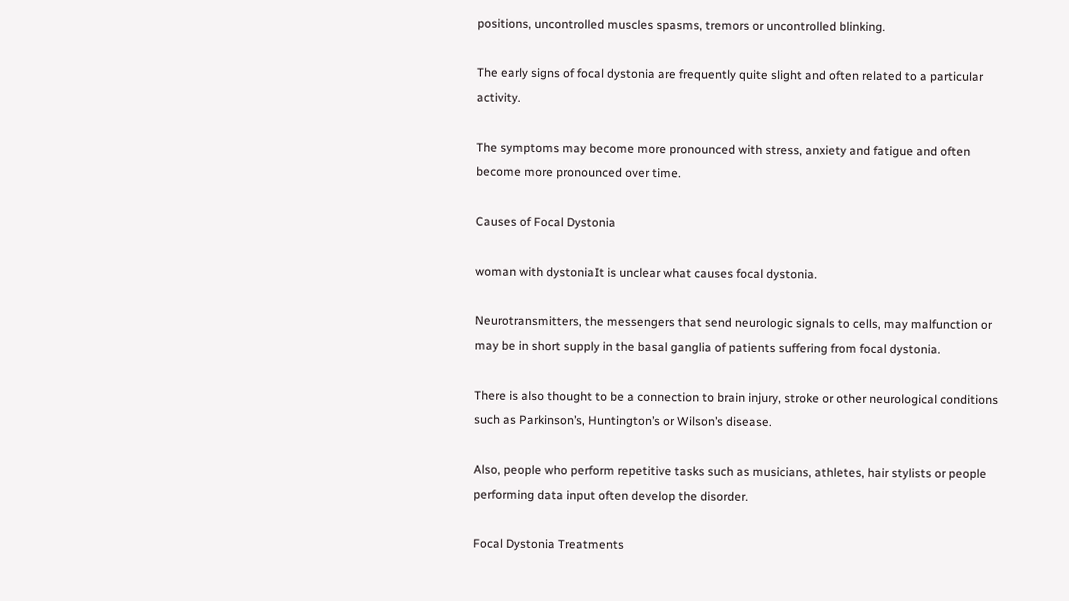positions, uncontrolled muscles spasms, tremors or uncontrolled blinking.

The early signs of focal dystonia are frequently quite slight and often related to a particular activity.

The symptoms may become more pronounced with stress, anxiety and fatigue and often become more pronounced over time.

Causes of Focal Dystonia

woman with dystoniaIt is unclear what causes focal dystonia.

Neurotransmitters, the messengers that send neurologic signals to cells, may malfunction or may be in short supply in the basal ganglia of patients suffering from focal dystonia.

There is also thought to be a connection to brain injury, stroke or other neurological conditions such as Parkinson’s, Huntington’s or Wilson’s disease.

Also, people who perform repetitive tasks such as musicians, athletes, hair stylists or people performing data input often develop the disorder.

Focal Dystonia Treatments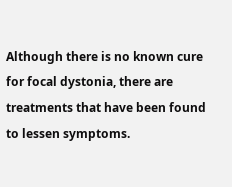Although there is no known cure for focal dystonia, there are treatments that have been found to lessen symptoms.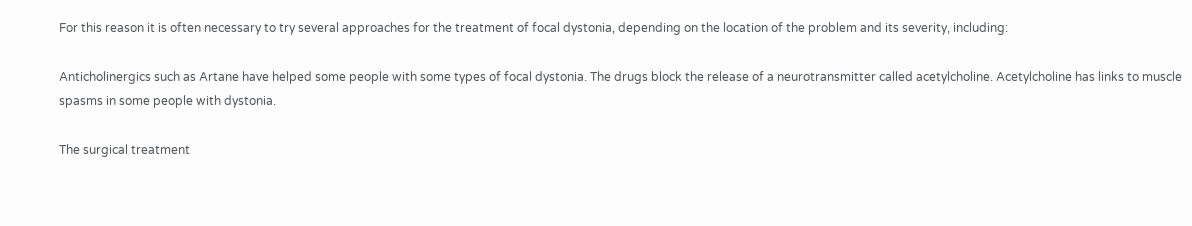For this reason it is often necessary to try several approaches for the treatment of focal dystonia, depending on the location of the problem and its severity, including:

Anticholinergics such as Artane have helped some people with some types of focal dystonia. The drugs block the release of a neurotransmitter called acetylcholine. Acetylcholine has links to muscle spasms in some people with dystonia.

The surgical treatment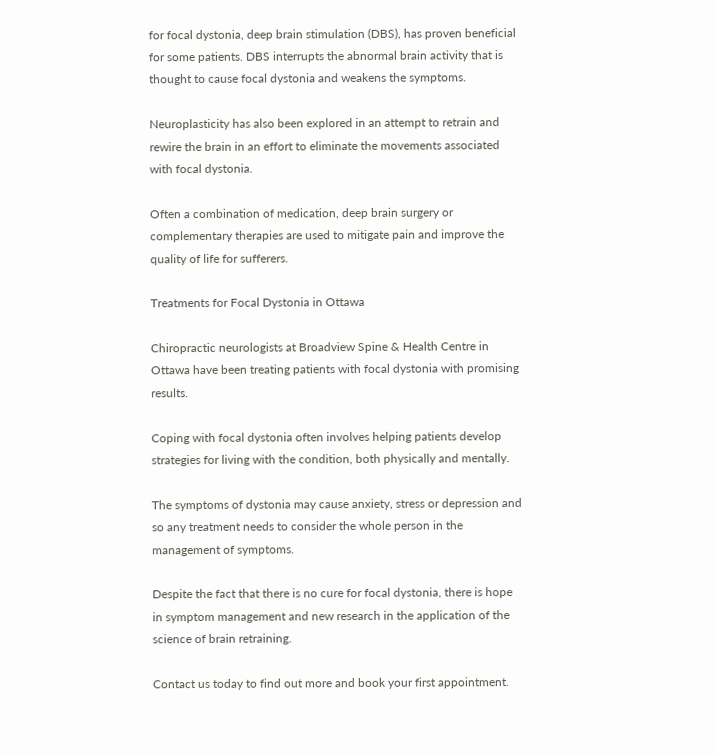for focal dystonia, deep brain stimulation (DBS), has proven beneficial for some patients. DBS interrupts the abnormal brain activity that is thought to cause focal dystonia and weakens the symptoms.

Neuroplasticity has also been explored in an attempt to retrain and rewire the brain in an effort to eliminate the movements associated with focal dystonia.

Often a combination of medication, deep brain surgery or complementary therapies are used to mitigate pain and improve the quality of life for sufferers.

Treatments for Focal Dystonia in Ottawa

Chiropractic neurologists at Broadview Spine & Health Centre in Ottawa have been treating patients with focal dystonia with promising results.

Coping with focal dystonia often involves helping patients develop strategies for living with the condition, both physically and mentally.

The symptoms of dystonia may cause anxiety, stress or depression and so any treatment needs to consider the whole person in the management of symptoms.

Despite the fact that there is no cure for focal dystonia, there is hope in symptom management and new research in the application of the science of brain retraining.

Contact us today to find out more and book your first appointment.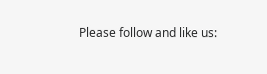Please follow and like us: